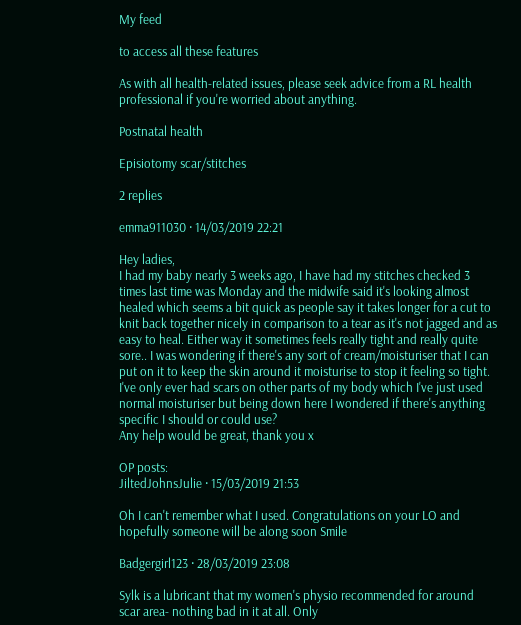My feed

to access all these features

As with all health-related issues, please seek advice from a RL health professional if you're worried about anything.

Postnatal health

Episiotomy scar/stitches

2 replies

emma911030 · 14/03/2019 22:21

Hey ladies,
I had my baby nearly 3 weeks ago, I have had my stitches checked 3 times last time was Monday and the midwife said it's looking almost healed which seems a bit quick as people say it takes longer for a cut to knit back together nicely in comparison to a tear as it's not jagged and as easy to heal. Either way it sometimes feels really tight and really quite sore.. I was wondering if there's any sort of cream/moisturiser that I can put on it to keep the skin around it moisturise to stop it feeling so tight. I've only ever had scars on other parts of my body which I've just used normal moisturiser but being down here I wondered if there's anything specific I should or could use?
Any help would be great, thank you x

OP posts:
JiltedJohnsJulie · 15/03/2019 21:53

Oh I can't remember what I used. Congratulations on your LO and hopefully someone will be along soon Smile

Badgergirl123 · 28/03/2019 23:08

Sylk is a lubricant that my women's physio recommended for around scar area- nothing bad in it at all. Only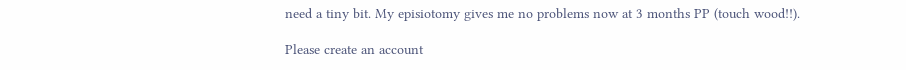need a tiny bit. My episiotomy gives me no problems now at 3 months PP (touch wood!!).

Please create an account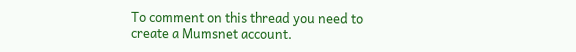To comment on this thread you need to create a Mumsnet account.